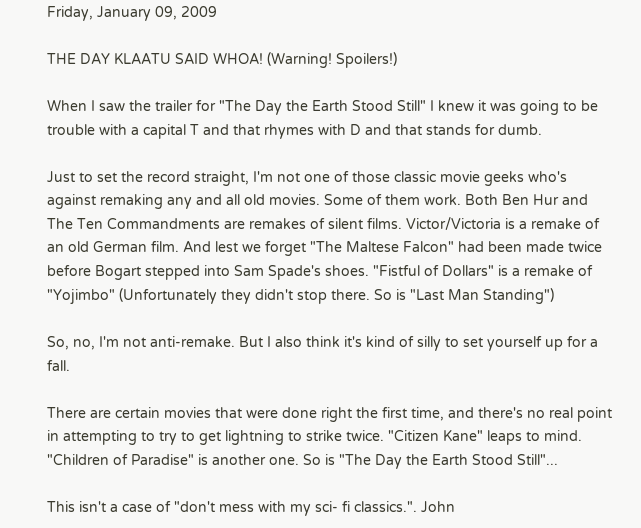Friday, January 09, 2009

THE DAY KLAATU SAID WHOA! (Warning! Spoilers!)

When I saw the trailer for "The Day the Earth Stood Still" I knew it was going to be trouble with a capital T and that rhymes with D and that stands for dumb.

Just to set the record straight, I'm not one of those classic movie geeks who's against remaking any and all old movies. Some of them work. Both Ben Hur and The Ten Commandments are remakes of silent films. Victor/Victoria is a remake of an old German film. And lest we forget "The Maltese Falcon" had been made twice before Bogart stepped into Sam Spade's shoes. "Fistful of Dollars" is a remake of "Yojimbo" (Unfortunately they didn't stop there. So is "Last Man Standing")

So, no, I'm not anti-remake. But I also think it's kind of silly to set yourself up for a fall.

There are certain movies that were done right the first time, and there's no real point in attempting to try to get lightning to strike twice. "Citizen Kane" leaps to mind. "Children of Paradise" is another one. So is "The Day the Earth Stood Still"...

This isn't a case of "don't mess with my sci- fi classics.". John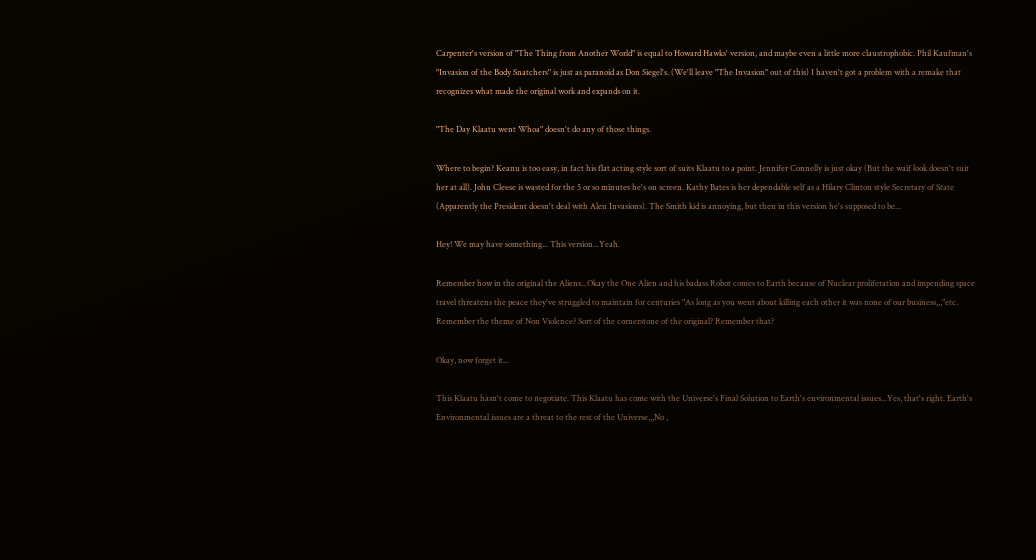Carpenter's version of "The Thing from Another World" is equal to Howard Hawks' version, and maybe even a little more claustrophobic. Phil Kaufman's "Invasion of the Body Snatchers" is just as paranoid as Don Siegel's. (We'll leave "The Invasion" out of this) I haven't got a problem with a remake that recognizes what made the original work and expands on it.

"The Day Klaatu went Whoa" doesn't do any of those things.

Where to begin? Keanu is too easy, in fact his flat acting style sort of suits Klaatu to a point. Jennifer Connelly is just okay (But the waif look doesn't suit her at all). John Cleese is wasted for the 5 or so minutes he's on screen. Kathy Bates is her dependable self as a Hilary Clinton style Secretary of State (Apparently the President doesn't deal with Alen Invasions). The Smith kid is annoying, but then in this version he's supposed to be...

Hey! We may have something... This version...Yeah.

Remember how in the original the Aliens...Okay the One Alien and his badass Robot comes to Earth because of Nuclear proliferation and impending space travel threatens the peace they've struggled to maintain for centuries "As long as you went about killing each other it was none of our business,,,"etc. Remember the theme of Non Violence? Sort of the cornerstone of the original? Remember that?

Okay, now forget it...

This Klaatu hasn't come to negotiate. This Klaatu has come with the Universe's Final Solution to Earth's environmental issues...Yes, that's right. Earth's Environmental issues are a threat to the rest of the Universe,,,No ,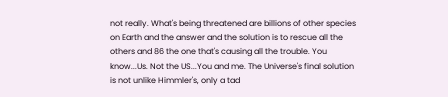not really. What's being threatened are billions of other species on Earth and the answer and the solution is to rescue all the others and 86 the one that's causing all the trouble. You know...Us. Not the US...You and me. The Universe's final solution is not unlike Himmler's, only a tad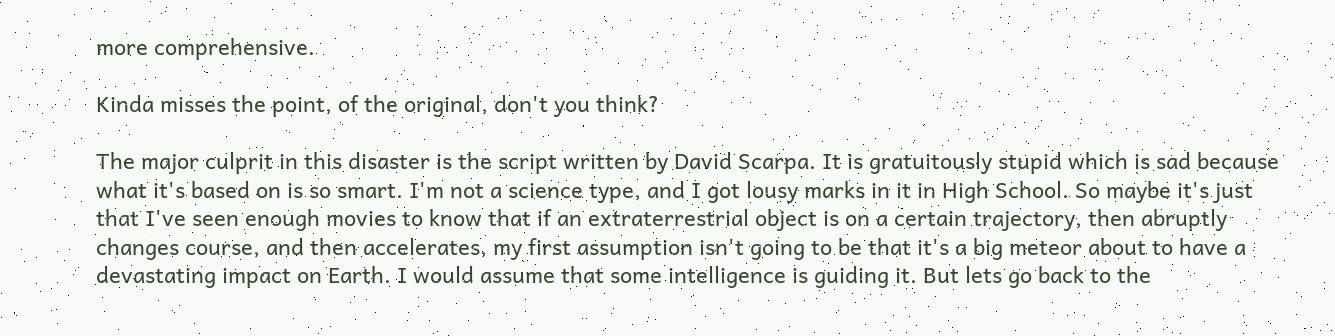more comprehensive.

Kinda misses the point, of the original, don't you think?

The major culprit in this disaster is the script written by David Scarpa. It is gratuitously stupid which is sad because what it's based on is so smart. I'm not a science type, and I got lousy marks in it in High School. So maybe it's just that I've seen enough movies to know that if an extraterrestrial object is on a certain trajectory, then abruptly changes course, and then accelerates, my first assumption isn't going to be that it's a big meteor about to have a devastating impact on Earth. I would assume that some intelligence is guiding it. But lets go back to the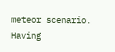meteor scenario. Having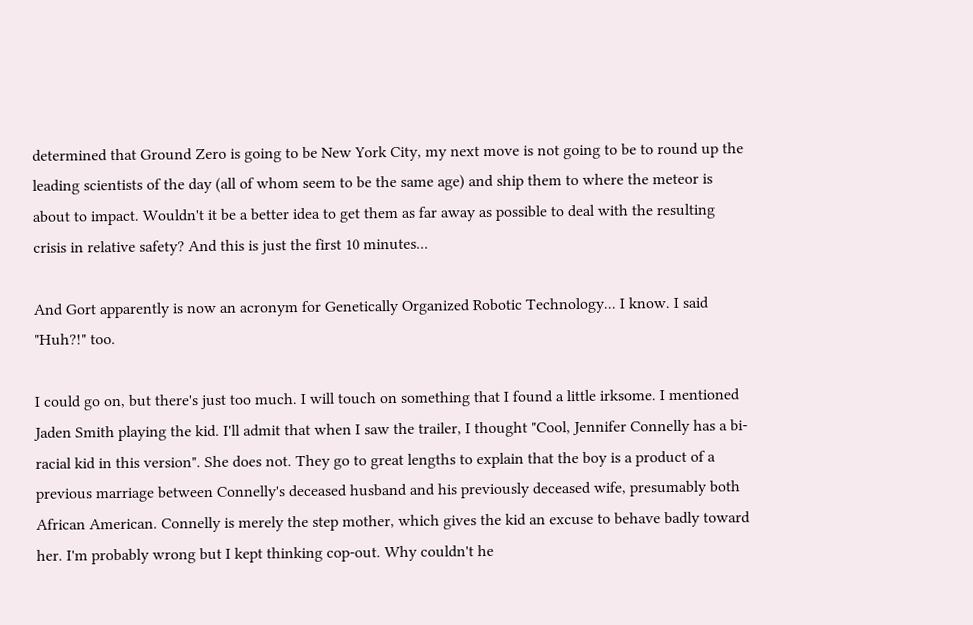determined that Ground Zero is going to be New York City, my next move is not going to be to round up the leading scientists of the day (all of whom seem to be the same age) and ship them to where the meteor is about to impact. Wouldn't it be a better idea to get them as far away as possible to deal with the resulting crisis in relative safety? And this is just the first 10 minutes...

And Gort apparently is now an acronym for Genetically Organized Robotic Technology... I know. I said "Huh?!" too.

I could go on, but there's just too much. I will touch on something that I found a little irksome. I mentioned Jaden Smith playing the kid. I'll admit that when I saw the trailer, I thought "Cool, Jennifer Connelly has a bi-racial kid in this version". She does not. They go to great lengths to explain that the boy is a product of a previous marriage between Connelly's deceased husband and his previously deceased wife, presumably both African American. Connelly is merely the step mother, which gives the kid an excuse to behave badly toward her. I'm probably wrong but I kept thinking cop-out. Why couldn't he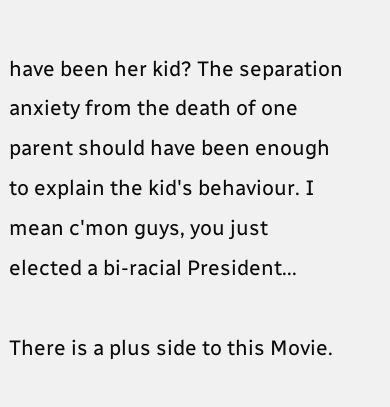have been her kid? The separation anxiety from the death of one parent should have been enough to explain the kid's behaviour. I mean c'mon guys, you just elected a bi-racial President...

There is a plus side to this Movie.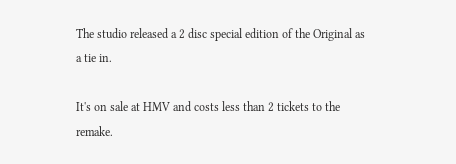The studio released a 2 disc special edition of the Original as a tie in.

It's on sale at HMV and costs less than 2 tickets to the remake.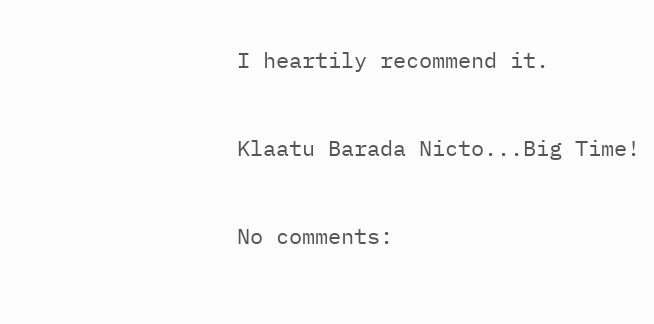I heartily recommend it.

Klaatu Barada Nicto...Big Time!

No comments: